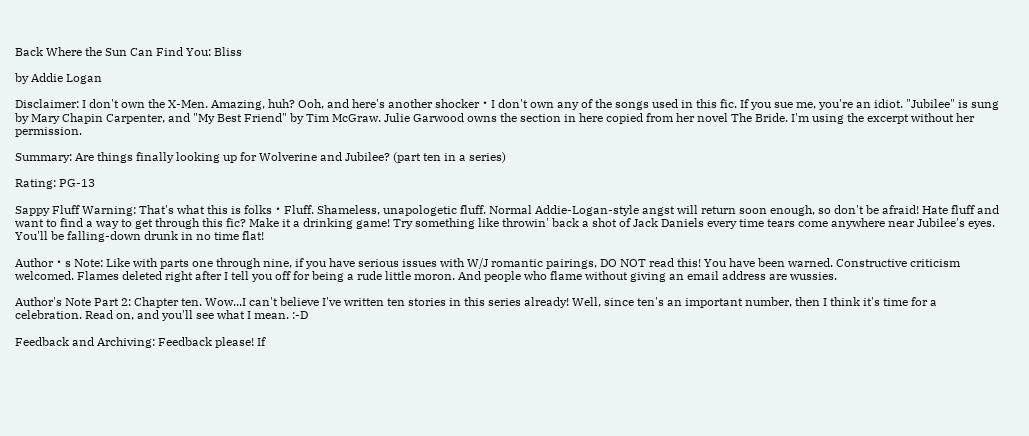Back Where the Sun Can Find You: Bliss

by Addie Logan

Disclaimer: I don't own the X-Men. Amazing, huh? Ooh, and here's another shocker・I don't own any of the songs used in this fic. If you sue me, you're an idiot. "Jubilee" is sung by Mary Chapin Carpenter, and "My Best Friend" by Tim McGraw. Julie Garwood owns the section in here copied from her novel The Bride. I'm using the excerpt without her permission.

Summary: Are things finally looking up for Wolverine and Jubilee? (part ten in a series)

Rating: PG-13

Sappy Fluff Warning: That's what this is folks・Fluff. Shameless, unapologetic fluff. Normal Addie-Logan-style angst will return soon enough, so don't be afraid! Hate fluff and want to find a way to get through this fic? Make it a drinking game! Try something like throwin' back a shot of Jack Daniels every time tears come anywhere near Jubilee's eyes. You'll be falling-down drunk in no time flat!

Author・s Note: Like with parts one through nine, if you have serious issues with W/J romantic pairings, DO NOT read this! You have been warned. Constructive criticism welcomed. Flames deleted right after I tell you off for being a rude little moron. And people who flame without giving an email address are wussies.

Author's Note Part 2: Chapter ten. Wow...I can't believe I've written ten stories in this series already! Well, since ten's an important number, then I think it's time for a celebration. Read on, and you'll see what I mean. :-D

Feedback and Archiving: Feedback please! If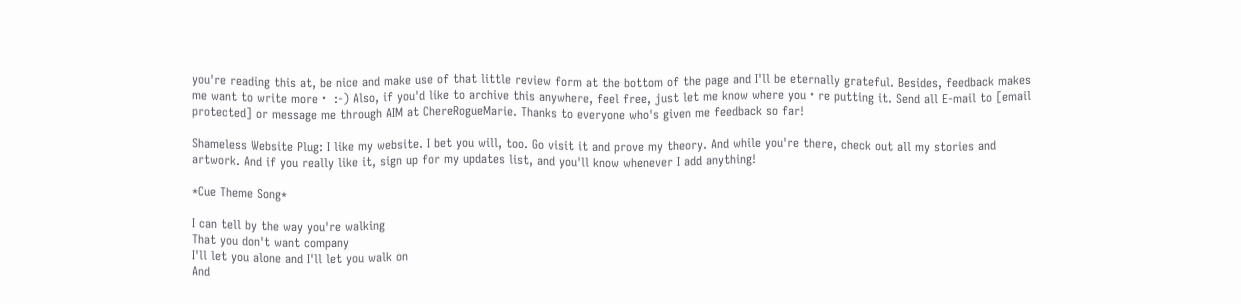you're reading this at, be nice and make use of that little review form at the bottom of the page and I'll be eternally grateful. Besides, feedback makes me want to write more・ :-) Also, if you'd like to archive this anywhere, feel free, just let me know where you・re putting it. Send all E-mail to [email protected] or message me through AIM at ChereRogueMarie. Thanks to everyone who's given me feedback so far!

Shameless Website Plug: I like my website. I bet you will, too. Go visit it and prove my theory. And while you're there, check out all my stories and artwork. And if you really like it, sign up for my updates list, and you'll know whenever I add anything!

*Cue Theme Song*

I can tell by the way you're walking
That you don't want company
I'll let you alone and I'll let you walk on
And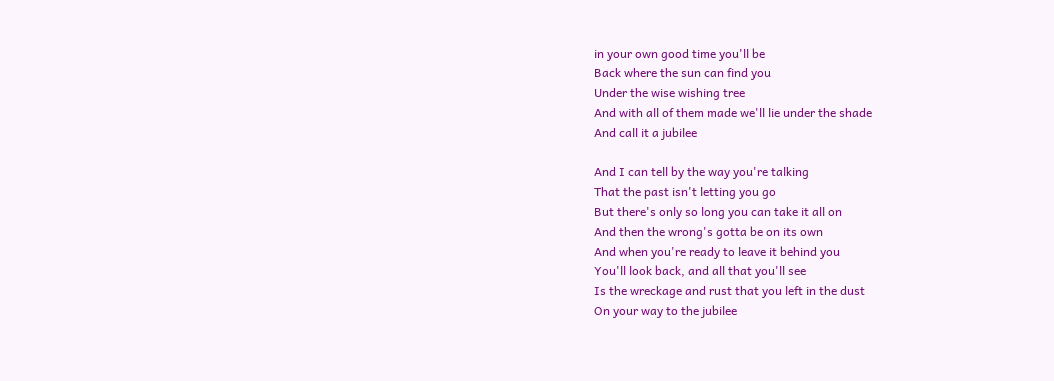in your own good time you'll be
Back where the sun can find you
Under the wise wishing tree
And with all of them made we'll lie under the shade
And call it a jubilee

And I can tell by the way you're talking
That the past isn't letting you go
But there's only so long you can take it all on
And then the wrong's gotta be on its own
And when you're ready to leave it behind you
You'll look back, and all that you'll see
Is the wreckage and rust that you left in the dust
On your way to the jubilee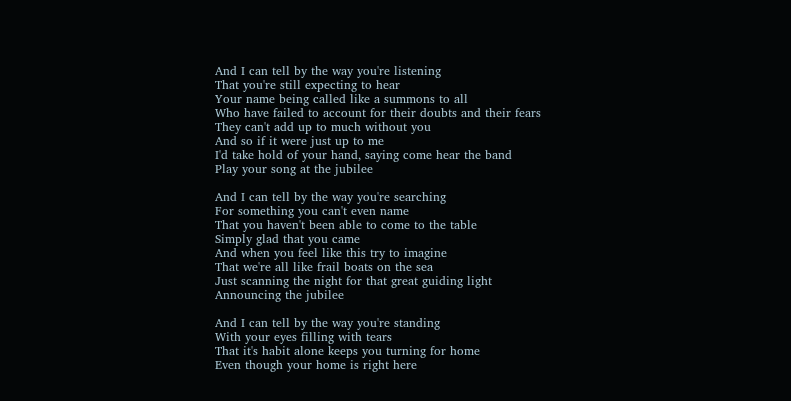And I can tell by the way you're listening
That you're still expecting to hear
Your name being called like a summons to all
Who have failed to account for their doubts and their fears
They can't add up to much without you
And so if it were just up to me
I'd take hold of your hand, saying come hear the band
Play your song at the jubilee

And I can tell by the way you're searching
For something you can't even name
That you haven't been able to come to the table
Simply glad that you came
And when you feel like this try to imagine
That we're all like frail boats on the sea
Just scanning the night for that great guiding light
Announcing the jubilee

And I can tell by the way you're standing
With your eyes filling with tears
That it's habit alone keeps you turning for home
Even though your home is right here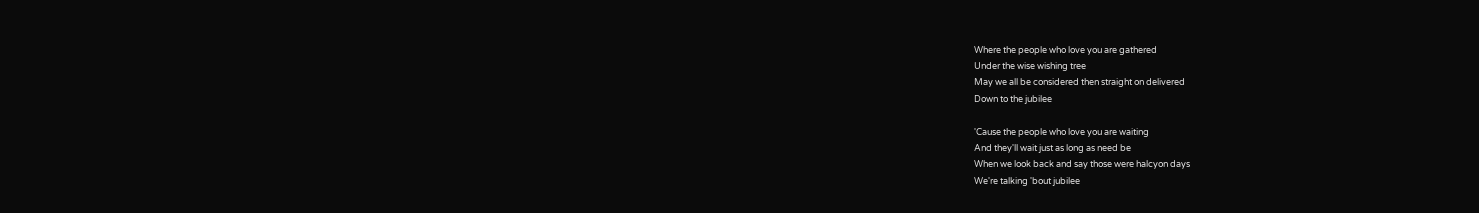Where the people who love you are gathered
Under the wise wishing tree
May we all be considered then straight on delivered
Down to the jubilee

'Cause the people who love you are waiting
And they'll wait just as long as need be
When we look back and say those were halcyon days
We're talking 'bout jubilee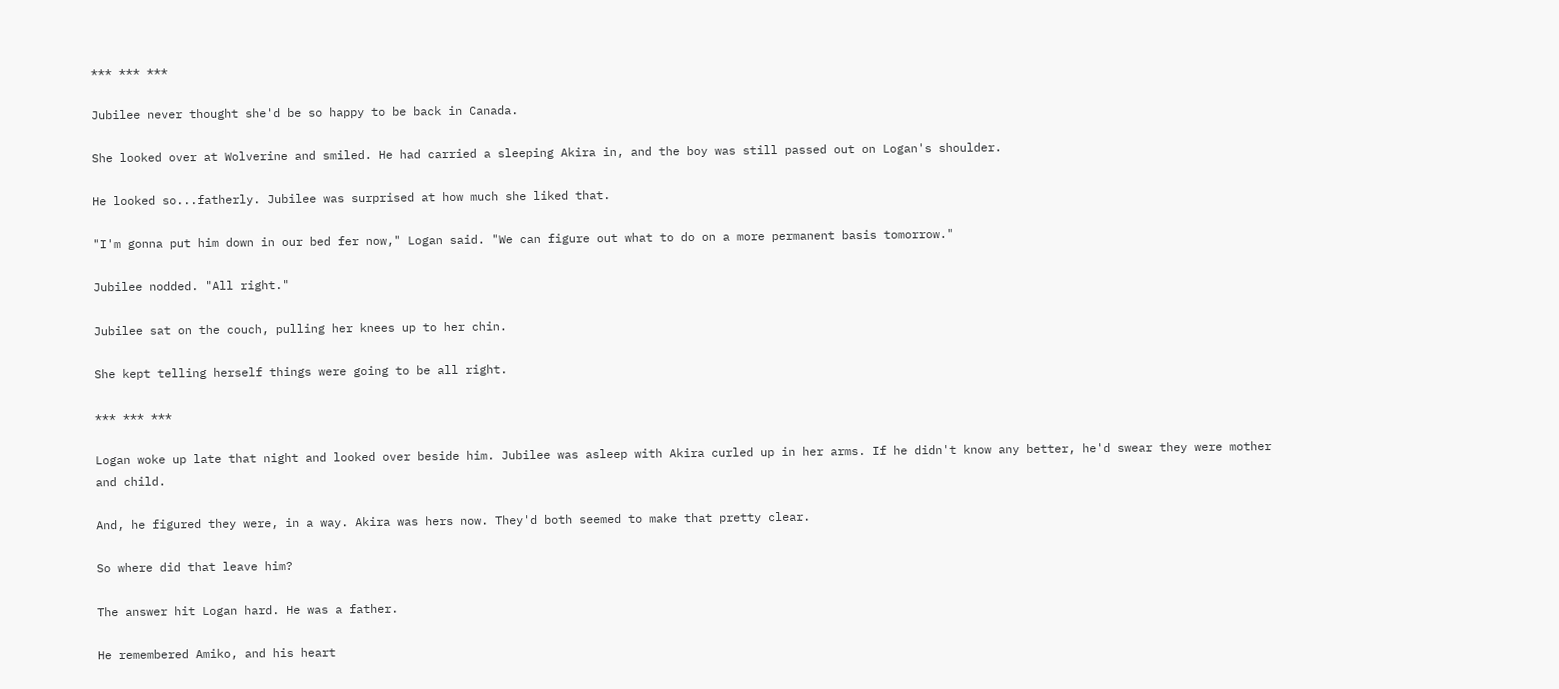*** *** ***

Jubilee never thought she'd be so happy to be back in Canada.

She looked over at Wolverine and smiled. He had carried a sleeping Akira in, and the boy was still passed out on Logan's shoulder.

He looked so...fatherly. Jubilee was surprised at how much she liked that.

"I'm gonna put him down in our bed fer now," Logan said. "We can figure out what to do on a more permanent basis tomorrow."

Jubilee nodded. "All right."

Jubilee sat on the couch, pulling her knees up to her chin.

She kept telling herself things were going to be all right.

*** *** ***

Logan woke up late that night and looked over beside him. Jubilee was asleep with Akira curled up in her arms. If he didn't know any better, he'd swear they were mother and child.

And, he figured they were, in a way. Akira was hers now. They'd both seemed to make that pretty clear.

So where did that leave him?

The answer hit Logan hard. He was a father.

He remembered Amiko, and his heart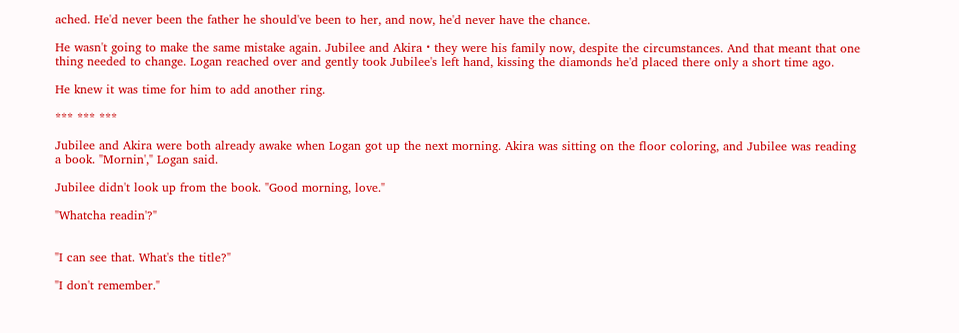ached. He'd never been the father he should've been to her, and now, he'd never have the chance.

He wasn't going to make the same mistake again. Jubilee and Akira・they were his family now, despite the circumstances. And that meant that one thing needed to change. Logan reached over and gently took Jubilee's left hand, kissing the diamonds he'd placed there only a short time ago.

He knew it was time for him to add another ring.

*** *** ***

Jubilee and Akira were both already awake when Logan got up the next morning. Akira was sitting on the floor coloring, and Jubilee was reading a book. "Mornin'," Logan said.

Jubilee didn't look up from the book. "Good morning, love."

"Whatcha readin'?"


"I can see that. What's the title?"

"I don't remember."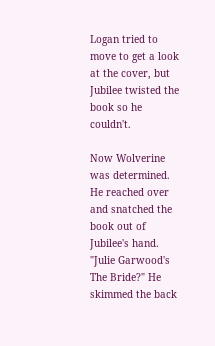Logan tried to move to get a look at the cover, but Jubilee twisted the book so he couldn't.

Now Wolverine was determined. He reached over and snatched the book out of Jubilee's hand. "Julie Garwood's The Bride?" He skimmed the back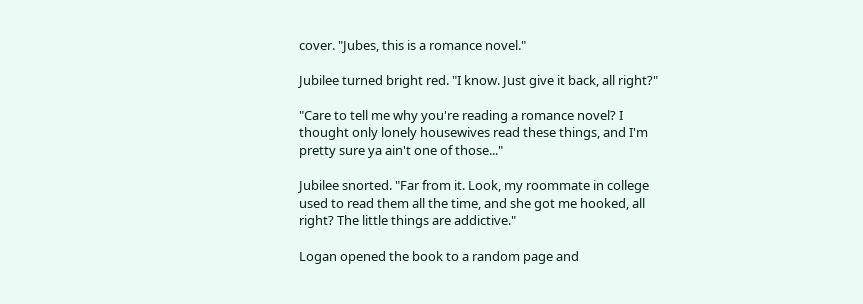cover. "Jubes, this is a romance novel."

Jubilee turned bright red. "I know. Just give it back, all right?"

"Care to tell me why you're reading a romance novel? I thought only lonely housewives read these things, and I'm pretty sure ya ain't one of those..."

Jubilee snorted. "Far from it. Look, my roommate in college used to read them all the time, and she got me hooked, all right? The little things are addictive."

Logan opened the book to a random page and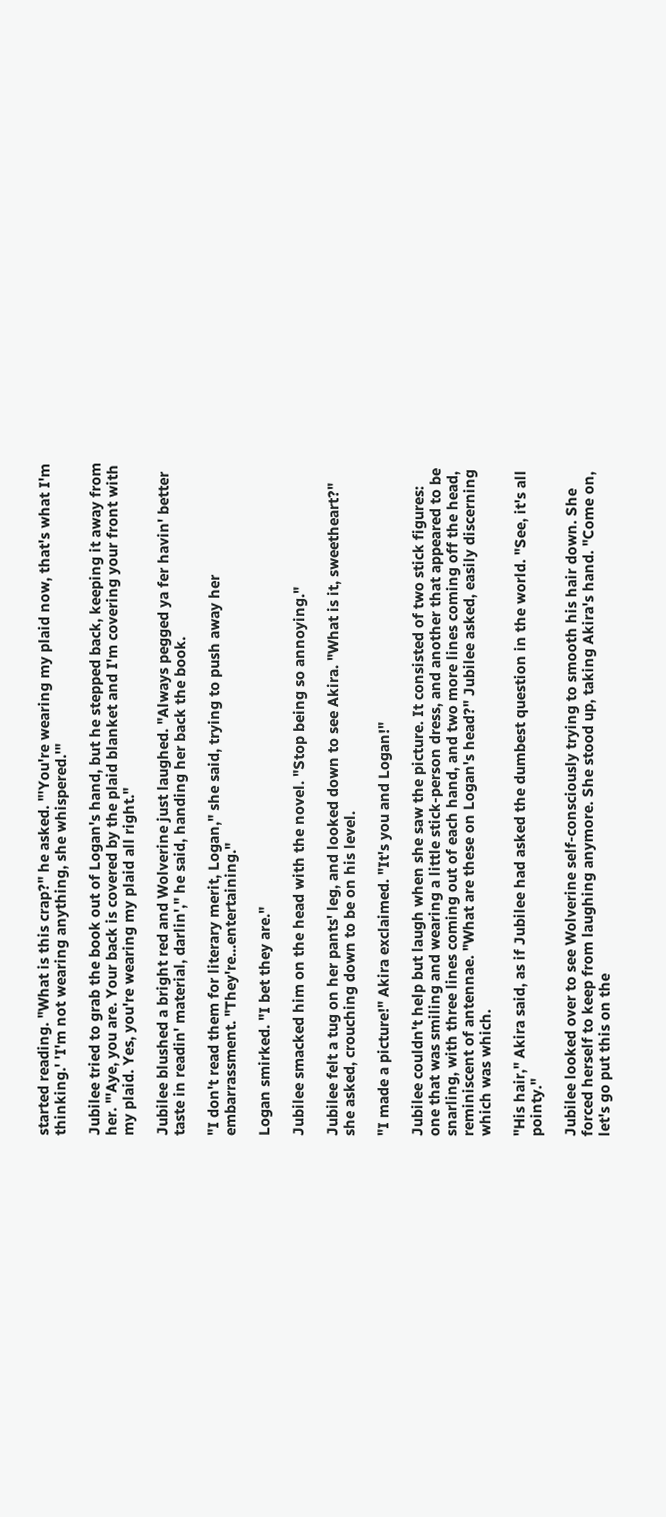started reading. "What is this crap?" he asked. "'You're wearing my plaid now, that's what I'm thinking.' 'I'm not wearing anything, she whispered.'"

Jubilee tried to grab the book out of Logan's hand, but he stepped back, keeping it away from her. "'Aye, you are. Your back is covered by the plaid blanket and I'm covering your front with my plaid. Yes, you're wearing my plaid all right."

Jubilee blushed a bright red and Wolverine just laughed. "Always pegged ya fer havin' better taste in readin' material, darlin'," he said, handing her back the book.

"I don't read them for literary merit, Logan," she said, trying to push away her embarrassment. "They're...entertaining."

Logan smirked. "I bet they are."

Jubilee smacked him on the head with the novel. "Stop being so annoying."

Jubilee felt a tug on her pants' leg, and looked down to see Akira. "What is it, sweetheart?" she asked, crouching down to be on his level.

"I made a picture!" Akira exclaimed. "It's you and Logan!"

Jubilee couldn't help but laugh when she saw the picture. It consisted of two stick figures: one that was smiling and wearing a little stick-person dress, and another that appeared to be snarling, with three lines coming out of each hand, and two more lines coming off the head, reminiscent of antennae. "What are these on Logan's head?" Jubilee asked, easily discerning which was which.

"His hair," Akira said, as if Jubilee had asked the dumbest question in the world. "See, it's all pointy."

Jubilee looked over to see Wolverine self-consciously trying to smooth his hair down. She forced herself to keep from laughing anymore. She stood up, taking Akira's hand. "Come on, let's go put this on the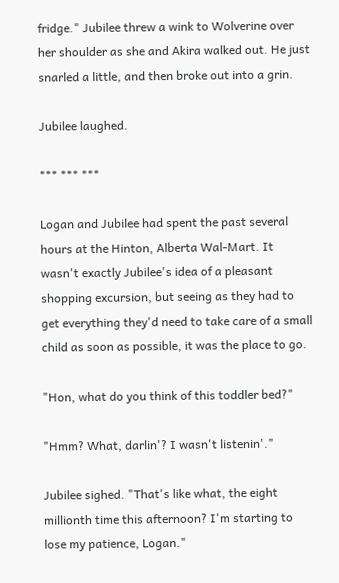fridge." Jubilee threw a wink to Wolverine over her shoulder as she and Akira walked out. He just snarled a little, and then broke out into a grin.

Jubilee laughed.

*** *** ***

Logan and Jubilee had spent the past several hours at the Hinton, Alberta Wal-Mart. It wasn't exactly Jubilee's idea of a pleasant shopping excursion, but seeing as they had to get everything they'd need to take care of a small child as soon as possible, it was the place to go.

"Hon, what do you think of this toddler bed?"

"Hmm? What, darlin'? I wasn't listenin'."

Jubilee sighed. "That's like what, the eight millionth time this afternoon? I'm starting to lose my patience, Logan."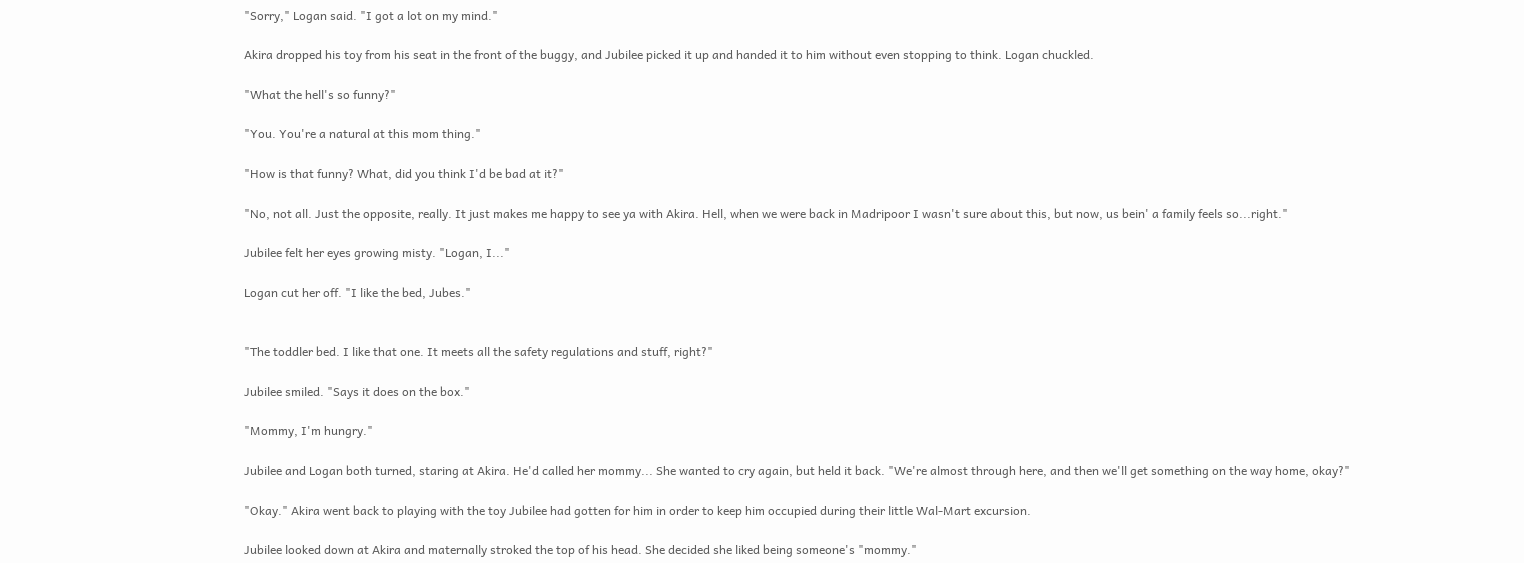"Sorry," Logan said. "I got a lot on my mind."

Akira dropped his toy from his seat in the front of the buggy, and Jubilee picked it up and handed it to him without even stopping to think. Logan chuckled.

"What the hell's so funny?"

"You. You're a natural at this mom thing."

"How is that funny? What, did you think I'd be bad at it?"

"No, not all. Just the opposite, really. It just makes me happy to see ya with Akira. Hell, when we were back in Madripoor I wasn't sure about this, but now, us bein' a family feels so...right."

Jubilee felt her eyes growing misty. "Logan, I..."

Logan cut her off. "I like the bed, Jubes."


"The toddler bed. I like that one. It meets all the safety regulations and stuff, right?"

Jubilee smiled. "Says it does on the box."

"Mommy, I'm hungry."

Jubilee and Logan both turned, staring at Akira. He'd called her mommy... She wanted to cry again, but held it back. "We're almost through here, and then we'll get something on the way home, okay?"

"Okay." Akira went back to playing with the toy Jubilee had gotten for him in order to keep him occupied during their little Wal-Mart excursion.

Jubilee looked down at Akira and maternally stroked the top of his head. She decided she liked being someone's "mommy."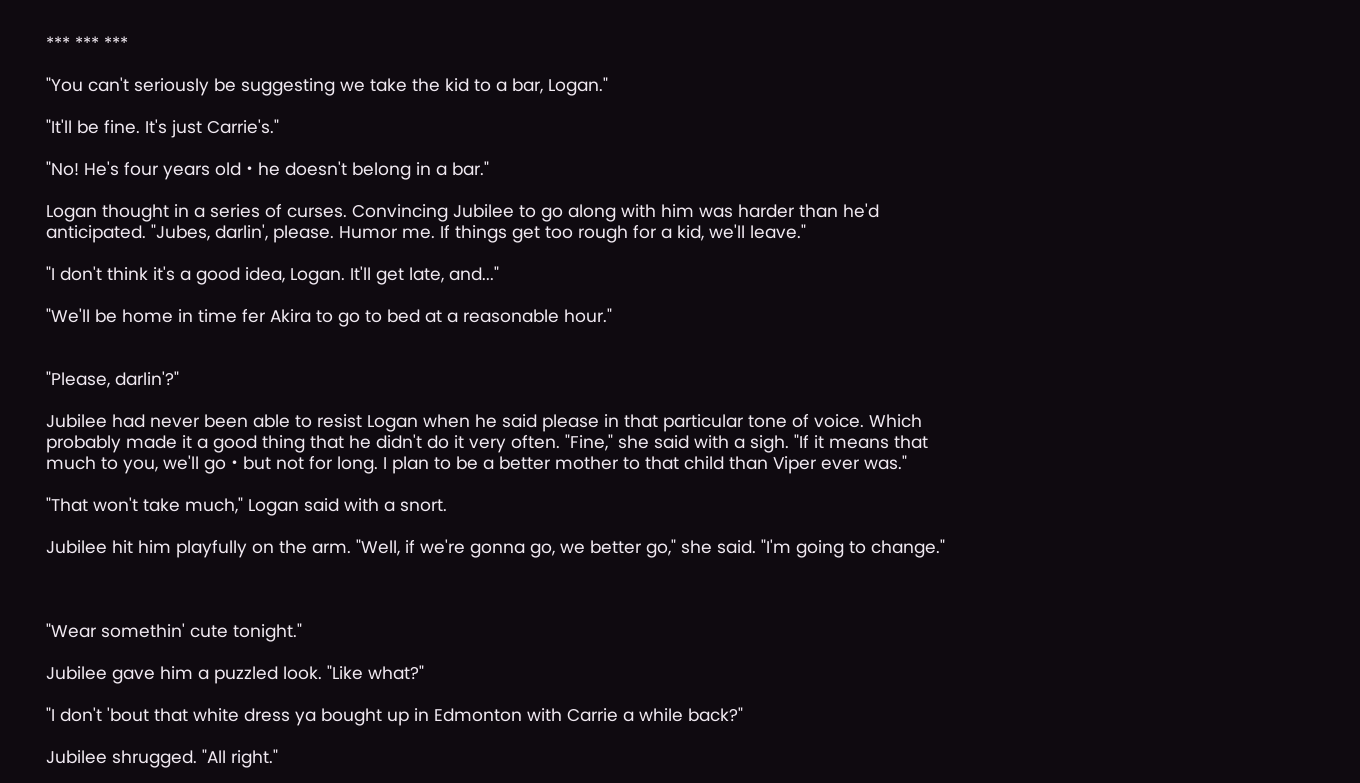*** *** ***

"You can't seriously be suggesting we take the kid to a bar, Logan."

"It'll be fine. It's just Carrie's."

"No! He's four years old・he doesn't belong in a bar."

Logan thought in a series of curses. Convincing Jubilee to go along with him was harder than he'd anticipated. "Jubes, darlin', please. Humor me. If things get too rough for a kid, we'll leave."

"I don't think it's a good idea, Logan. It'll get late, and..."

"We'll be home in time fer Akira to go to bed at a reasonable hour."


"Please, darlin'?"

Jubilee had never been able to resist Logan when he said please in that particular tone of voice. Which probably made it a good thing that he didn't do it very often. "Fine," she said with a sigh. "If it means that much to you, we'll go・but not for long. I plan to be a better mother to that child than Viper ever was."

"That won't take much," Logan said with a snort.

Jubilee hit him playfully on the arm. "Well, if we're gonna go, we better go," she said. "I'm going to change."



"Wear somethin' cute tonight."

Jubilee gave him a puzzled look. "Like what?"

"I don't 'bout that white dress ya bought up in Edmonton with Carrie a while back?"

Jubilee shrugged. "All right."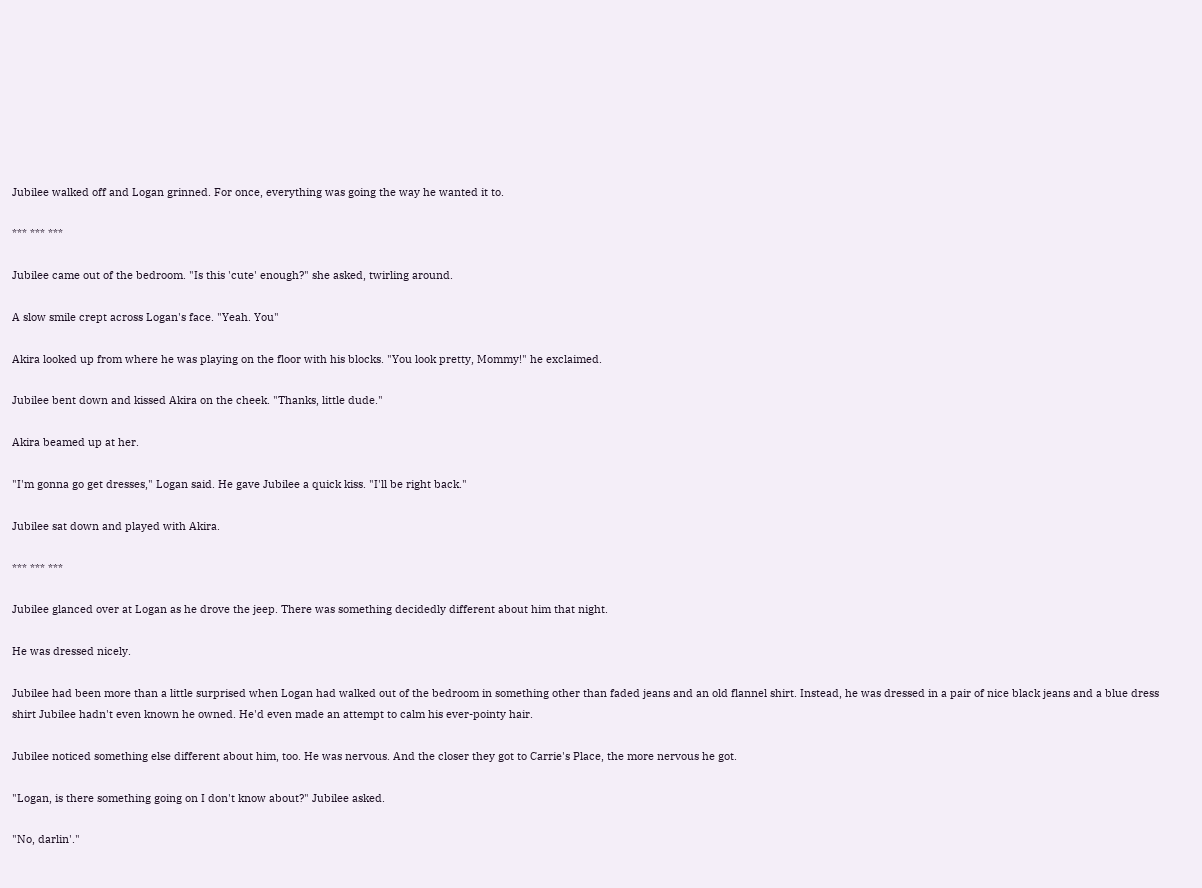Jubilee walked off and Logan grinned. For once, everything was going the way he wanted it to.

*** *** ***

Jubilee came out of the bedroom. "Is this 'cute' enough?" she asked, twirling around.

A slow smile crept across Logan's face. "Yeah. You"

Akira looked up from where he was playing on the floor with his blocks. "You look pretty, Mommy!" he exclaimed.

Jubilee bent down and kissed Akira on the cheek. "Thanks, little dude."

Akira beamed up at her.

"I'm gonna go get dresses," Logan said. He gave Jubilee a quick kiss. "I'll be right back."

Jubilee sat down and played with Akira.

*** *** ***

Jubilee glanced over at Logan as he drove the jeep. There was something decidedly different about him that night.

He was dressed nicely.

Jubilee had been more than a little surprised when Logan had walked out of the bedroom in something other than faded jeans and an old flannel shirt. Instead, he was dressed in a pair of nice black jeans and a blue dress shirt Jubilee hadn't even known he owned. He'd even made an attempt to calm his ever-pointy hair.

Jubilee noticed something else different about him, too. He was nervous. And the closer they got to Carrie's Place, the more nervous he got.

"Logan, is there something going on I don't know about?" Jubilee asked.

"No, darlin'."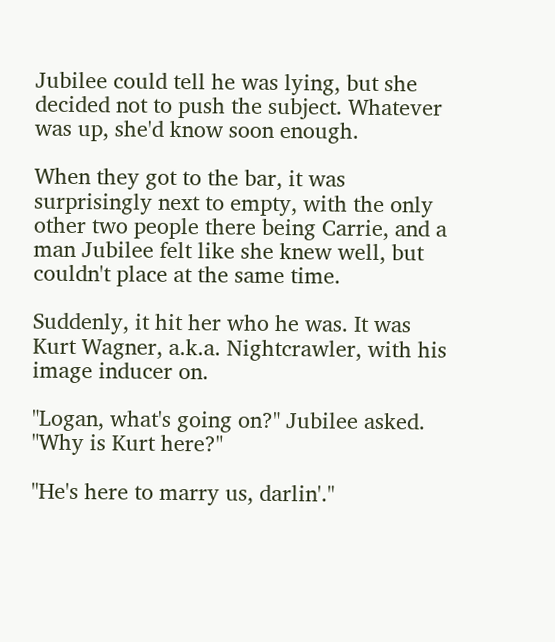Jubilee could tell he was lying, but she decided not to push the subject. Whatever was up, she'd know soon enough.

When they got to the bar, it was surprisingly next to empty, with the only other two people there being Carrie, and a man Jubilee felt like she knew well, but couldn't place at the same time.

Suddenly, it hit her who he was. It was Kurt Wagner, a.k.a. Nightcrawler, with his image inducer on.

"Logan, what's going on?" Jubilee asked. "Why is Kurt here?"

"He's here to marry us, darlin'."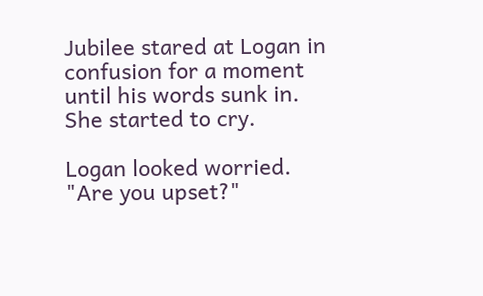Jubilee stared at Logan in confusion for a moment until his words sunk in. She started to cry.

Logan looked worried. "Are you upset?"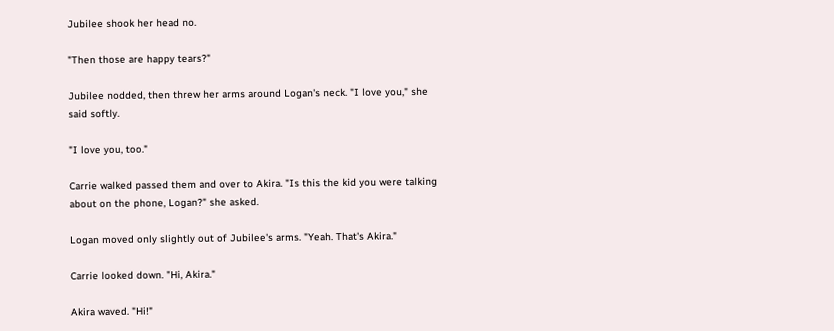Jubilee shook her head no.

"Then those are happy tears?"

Jubilee nodded, then threw her arms around Logan's neck. "I love you," she said softly.

"I love you, too."

Carrie walked passed them and over to Akira. "Is this the kid you were talking about on the phone, Logan?" she asked.

Logan moved only slightly out of Jubilee's arms. "Yeah. That's Akira."

Carrie looked down. "Hi, Akira."

Akira waved. "Hi!"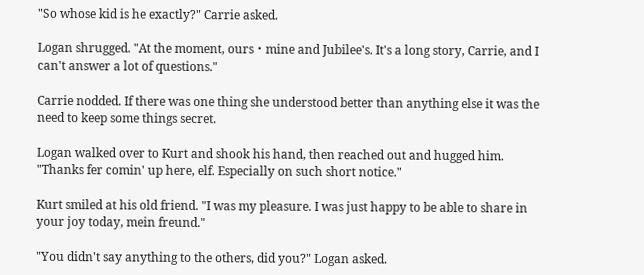"So whose kid is he exactly?" Carrie asked.

Logan shrugged. "At the moment, ours・mine and Jubilee's. It's a long story, Carrie, and I can't answer a lot of questions."

Carrie nodded. If there was one thing she understood better than anything else it was the need to keep some things secret.

Logan walked over to Kurt and shook his hand, then reached out and hugged him. "Thanks fer comin' up here, elf. Especially on such short notice."

Kurt smiled at his old friend. "I was my pleasure. I was just happy to be able to share in your joy today, mein freund."

"You didn't say anything to the others, did you?" Logan asked.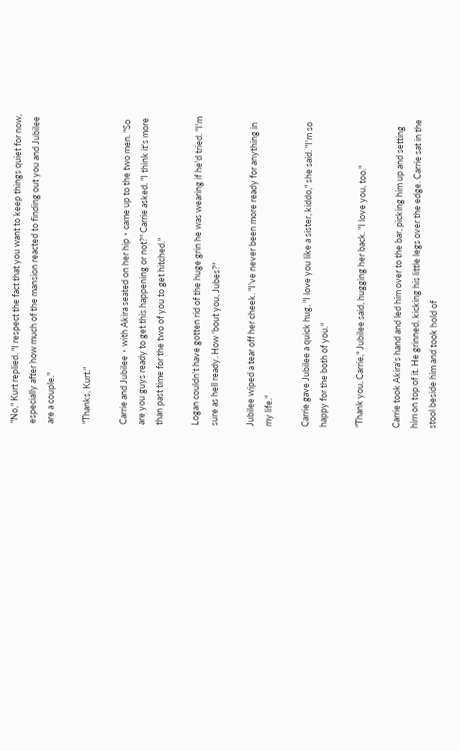"No," Kurt replied. "I respect the fact that you want to keep things quiet for now, especially after how much of the mansion reacted to finding out you and Jubilee are a couple."

"Thanks, Kurt."

Carrie and Jubilee・with Akira seated on her hip・came up to the two men. "So are you guys ready to get this happening or not?" Carrie asked. "I think it's more than past time for the two of you to get hitched."

Logan couldn't have gotten rid of the huge grin he was wearing if he'd tried. "I'm sure as hell ready. How 'bout you, Jubes?"

Jubilee wiped a tear off her cheek. "I've never been more ready for anything in my life."

Carrie gave Jubilee a quick hug. "I love you like a sister, kiddo," she said. "I'm so happy for the both of you."

"Thank you, Carrie," Jubilee said, hugging her back. "I love you, too."

Carrie took Akira's hand and led him over to the bar, picking him up and setting him on top of it. He grinned, kicking his little legs over the edge. Carrie sat in the stool beside him and took hold of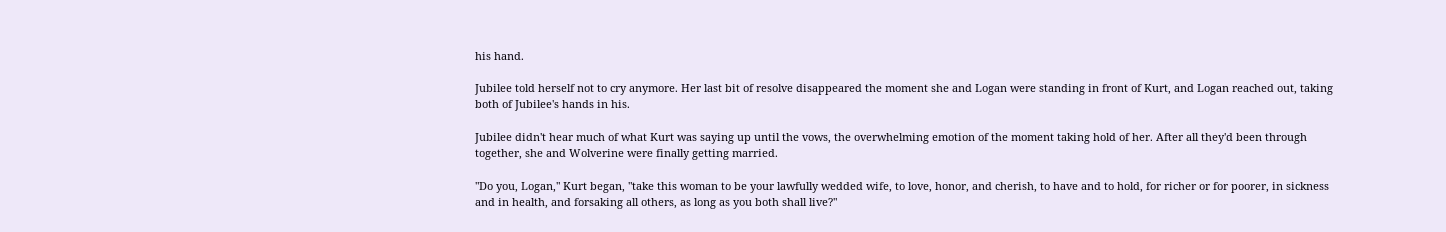his hand.

Jubilee told herself not to cry anymore. Her last bit of resolve disappeared the moment she and Logan were standing in front of Kurt, and Logan reached out, taking both of Jubilee's hands in his.

Jubilee didn't hear much of what Kurt was saying up until the vows, the overwhelming emotion of the moment taking hold of her. After all they'd been through together, she and Wolverine were finally getting married.

"Do you, Logan," Kurt began, "take this woman to be your lawfully wedded wife, to love, honor, and cherish, to have and to hold, for richer or for poorer, in sickness and in health, and forsaking all others, as long as you both shall live?"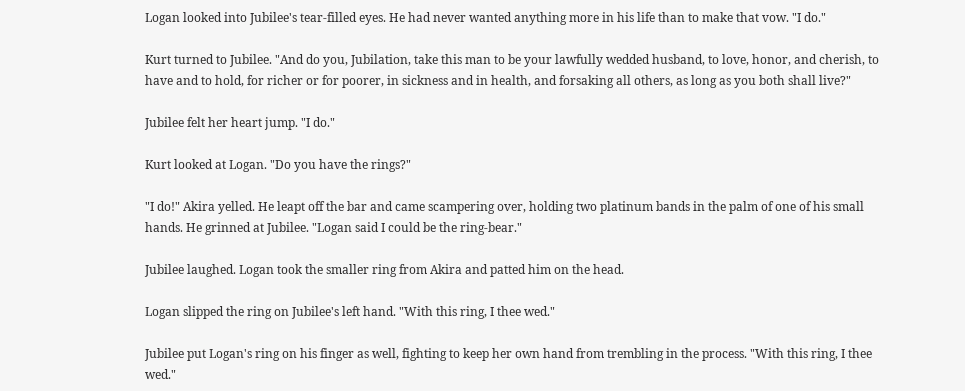Logan looked into Jubilee's tear-filled eyes. He had never wanted anything more in his life than to make that vow. "I do."

Kurt turned to Jubilee. "And do you, Jubilation, take this man to be your lawfully wedded husband, to love, honor, and cherish, to have and to hold, for richer or for poorer, in sickness and in health, and forsaking all others, as long as you both shall live?"

Jubilee felt her heart jump. "I do."

Kurt looked at Logan. "Do you have the rings?"

"I do!" Akira yelled. He leapt off the bar and came scampering over, holding two platinum bands in the palm of one of his small hands. He grinned at Jubilee. "Logan said I could be the ring-bear."

Jubilee laughed. Logan took the smaller ring from Akira and patted him on the head.

Logan slipped the ring on Jubilee's left hand. "With this ring, I thee wed."

Jubilee put Logan's ring on his finger as well, fighting to keep her own hand from trembling in the process. "With this ring, I thee wed."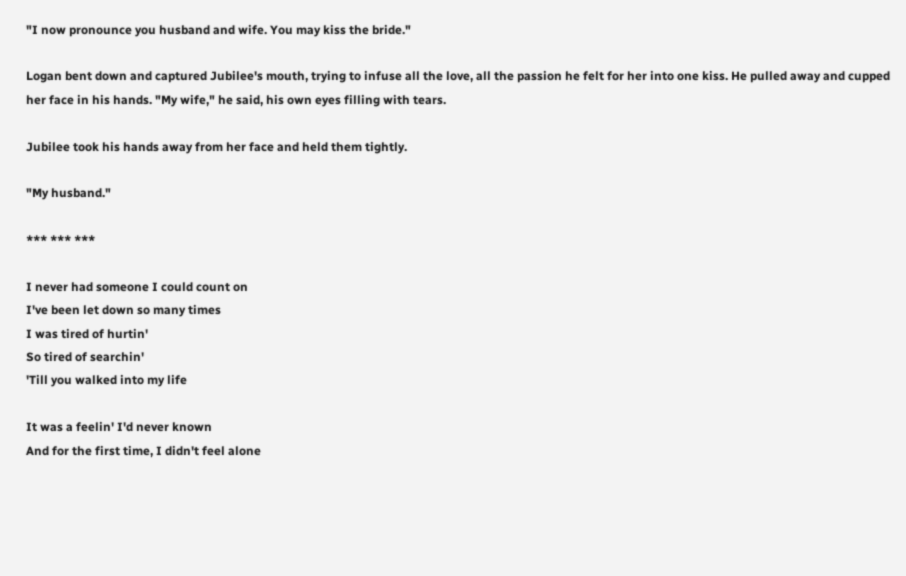"I now pronounce you husband and wife. You may kiss the bride."

Logan bent down and captured Jubilee's mouth, trying to infuse all the love, all the passion he felt for her into one kiss. He pulled away and cupped her face in his hands. "My wife," he said, his own eyes filling with tears.

Jubilee took his hands away from her face and held them tightly.

"My husband."

*** *** ***

I never had someone I could count on
I've been let down so many times
I was tired of hurtin'
So tired of searchin'
'Till you walked into my life

It was a feelin' I'd never known
And for the first time, I didn't feel alone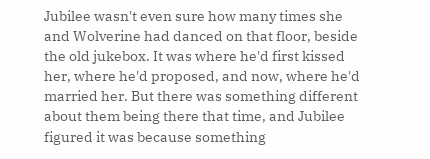Jubilee wasn't even sure how many times she and Wolverine had danced on that floor, beside the old jukebox. It was where he'd first kissed her, where he'd proposed, and now, where he'd married her. But there was something different about them being there that time, and Jubilee figured it was because something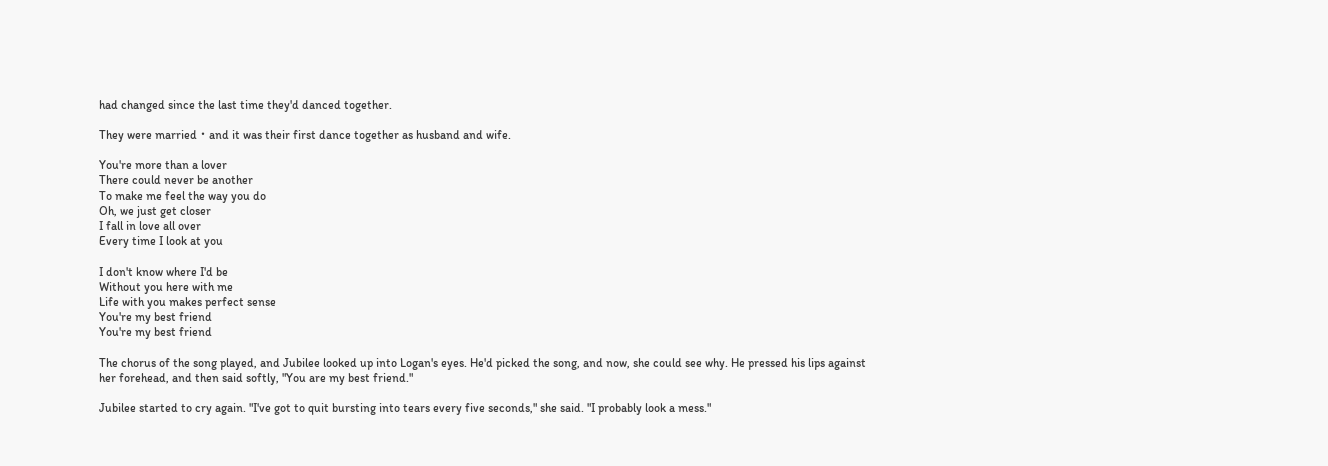had changed since the last time they'd danced together.

They were married・and it was their first dance together as husband and wife.

You're more than a lover
There could never be another
To make me feel the way you do
Oh, we just get closer
I fall in love all over
Every time I look at you

I don't know where I'd be
Without you here with me
Life with you makes perfect sense
You're my best friend
You're my best friend

The chorus of the song played, and Jubilee looked up into Logan's eyes. He'd picked the song, and now, she could see why. He pressed his lips against her forehead, and then said softly, "You are my best friend."

Jubilee started to cry again. "I've got to quit bursting into tears every five seconds," she said. "I probably look a mess."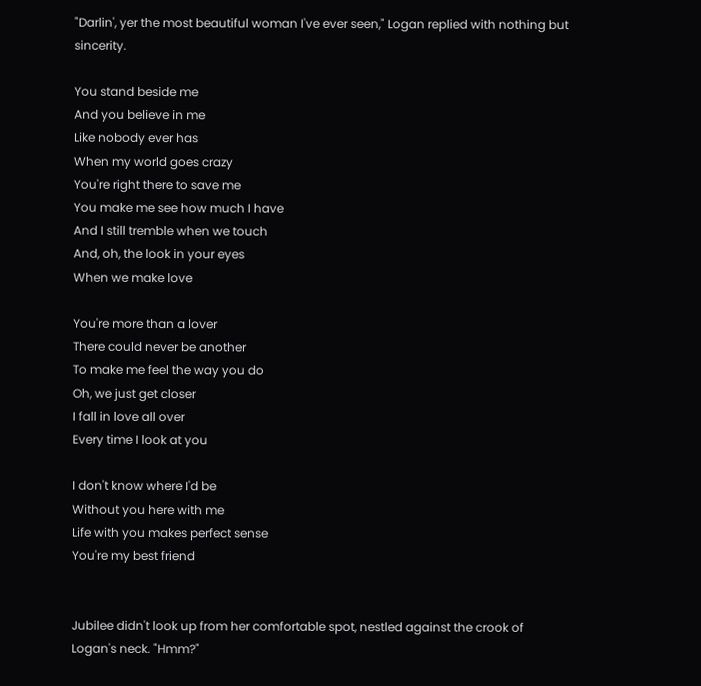"Darlin', yer the most beautiful woman I've ever seen," Logan replied with nothing but sincerity.

You stand beside me
And you believe in me
Like nobody ever has
When my world goes crazy
You're right there to save me
You make me see how much I have
And I still tremble when we touch
And, oh, the look in your eyes
When we make love

You're more than a lover
There could never be another
To make me feel the way you do
Oh, we just get closer
I fall in love all over
Every time I look at you

I don't know where I'd be
Without you here with me
Life with you makes perfect sense
You're my best friend


Jubilee didn't look up from her comfortable spot, nestled against the crook of Logan's neck. "Hmm?"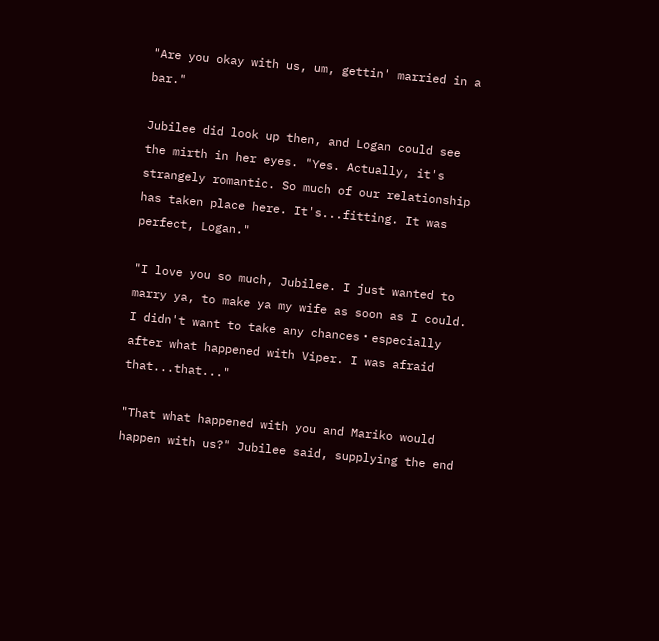"Are you okay with us, um, gettin' married in a bar."

Jubilee did look up then, and Logan could see the mirth in her eyes. "Yes. Actually, it's strangely romantic. So much of our relationship has taken place here. It's...fitting. It was perfect, Logan."

"I love you so much, Jubilee. I just wanted to marry ya, to make ya my wife as soon as I could. I didn't want to take any chances・especially after what happened with Viper. I was afraid that...that..."

"That what happened with you and Mariko would happen with us?" Jubilee said, supplying the end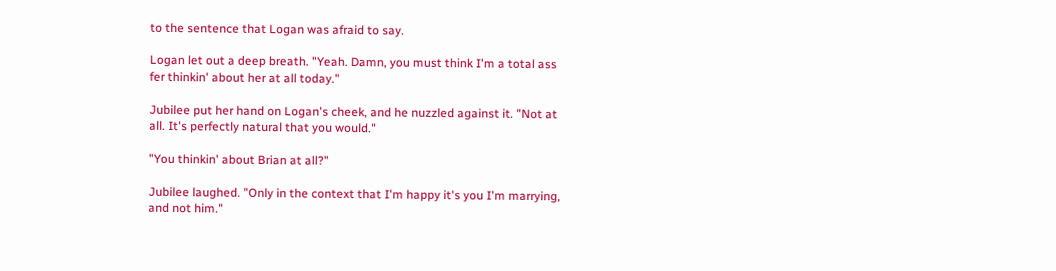to the sentence that Logan was afraid to say.

Logan let out a deep breath. "Yeah. Damn, you must think I'm a total ass fer thinkin' about her at all today."

Jubilee put her hand on Logan's cheek, and he nuzzled against it. "Not at all. It's perfectly natural that you would."

"You thinkin' about Brian at all?"

Jubilee laughed. "Only in the context that I'm happy it's you I'm marrying, and not him."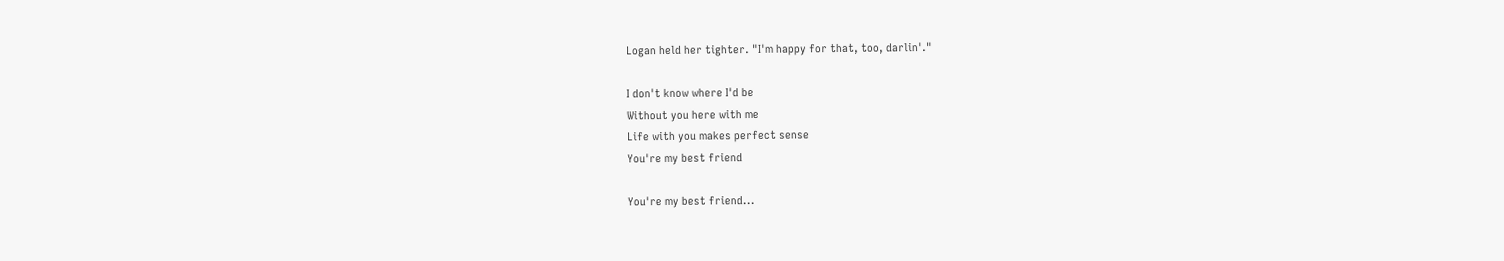Logan held her tighter. "I'm happy for that, too, darlin'."

I don't know where I'd be
Without you here with me
Life with you makes perfect sense
You're my best friend

You're my best friend...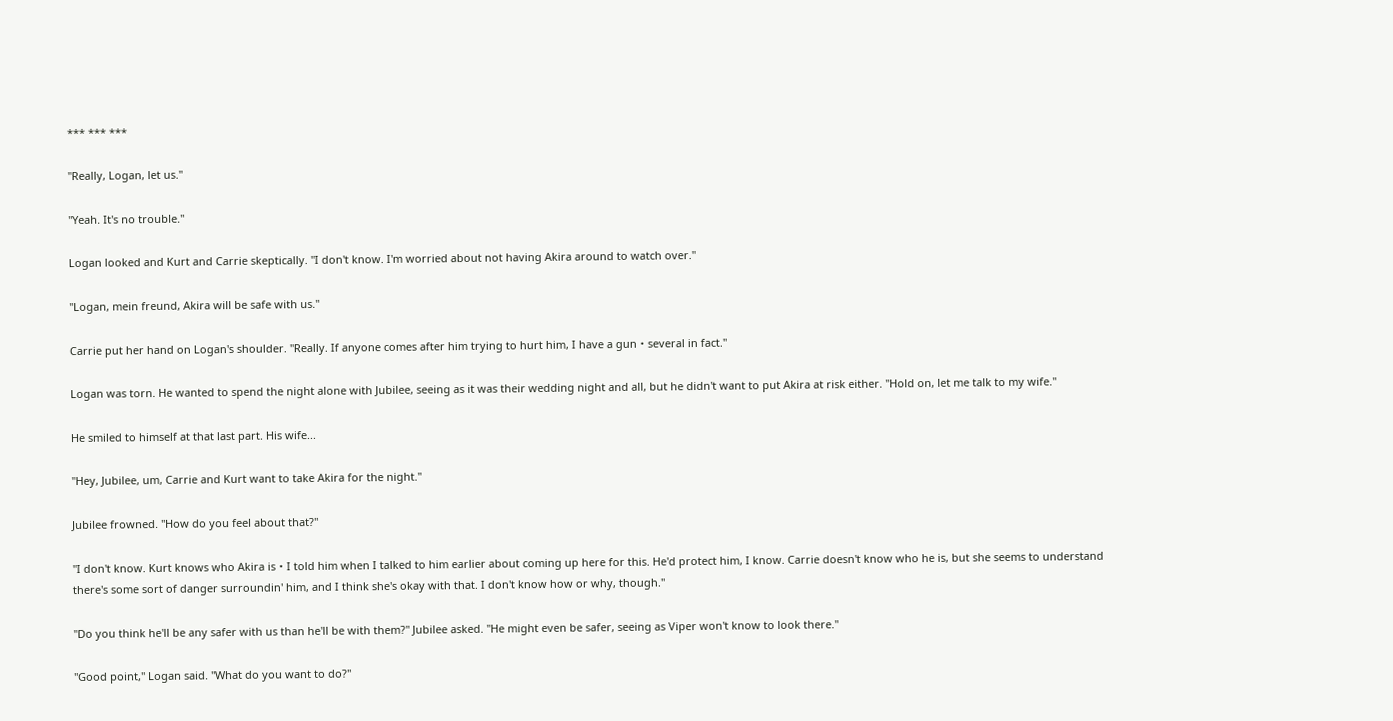*** *** ***

"Really, Logan, let us."

"Yeah. It's no trouble."

Logan looked and Kurt and Carrie skeptically. "I don't know. I'm worried about not having Akira around to watch over."

"Logan, mein freund, Akira will be safe with us."

Carrie put her hand on Logan's shoulder. "Really. If anyone comes after him trying to hurt him, I have a gun・several in fact."

Logan was torn. He wanted to spend the night alone with Jubilee, seeing as it was their wedding night and all, but he didn't want to put Akira at risk either. "Hold on, let me talk to my wife."

He smiled to himself at that last part. His wife...

"Hey, Jubilee, um, Carrie and Kurt want to take Akira for the night."

Jubilee frowned. "How do you feel about that?"

"I don't know. Kurt knows who Akira is・I told him when I talked to him earlier about coming up here for this. He'd protect him, I know. Carrie doesn't know who he is, but she seems to understand there's some sort of danger surroundin' him, and I think she's okay with that. I don't know how or why, though."

"Do you think he'll be any safer with us than he'll be with them?" Jubilee asked. "He might even be safer, seeing as Viper won't know to look there."

"Good point," Logan said. "What do you want to do?"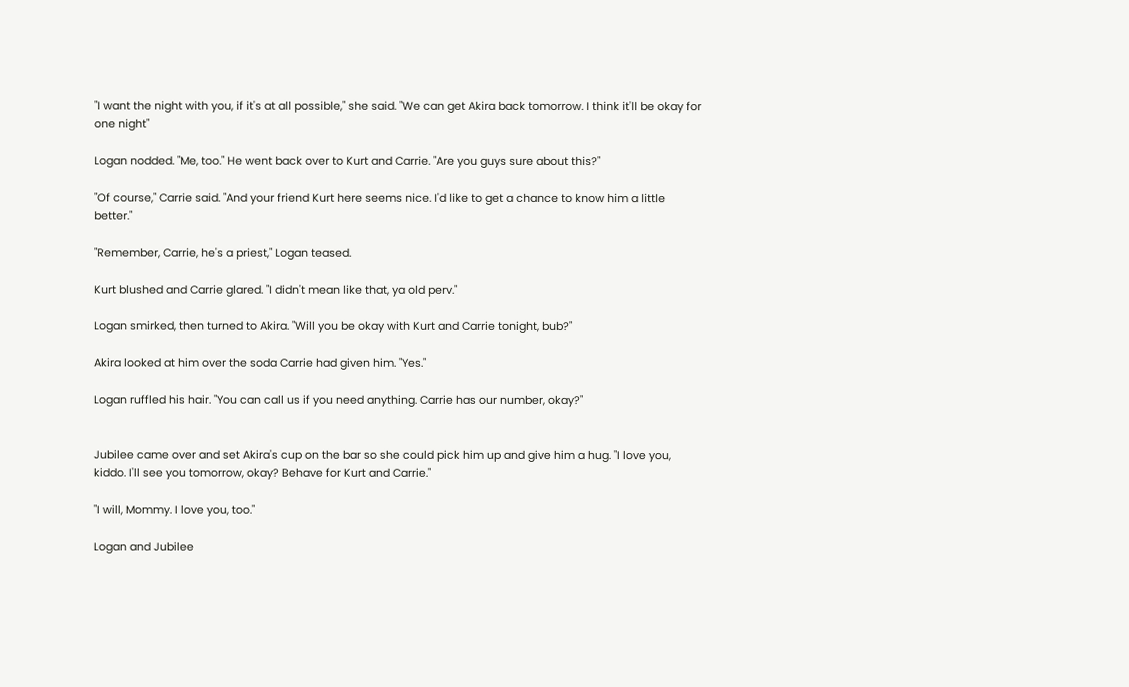"I want the night with you, if it's at all possible," she said. "We can get Akira back tomorrow. I think it'll be okay for one night"

Logan nodded. "Me, too." He went back over to Kurt and Carrie. "Are you guys sure about this?"

"Of course," Carrie said. "And your friend Kurt here seems nice. I'd like to get a chance to know him a little better."

"Remember, Carrie, he's a priest," Logan teased.

Kurt blushed and Carrie glared. "I didn't mean like that, ya old perv."

Logan smirked, then turned to Akira. "Will you be okay with Kurt and Carrie tonight, bub?"

Akira looked at him over the soda Carrie had given him. "Yes."

Logan ruffled his hair. "You can call us if you need anything. Carrie has our number, okay?"


Jubilee came over and set Akira's cup on the bar so she could pick him up and give him a hug. "I love you, kiddo. I'll see you tomorrow, okay? Behave for Kurt and Carrie."

"I will, Mommy. I love you, too."

Logan and Jubilee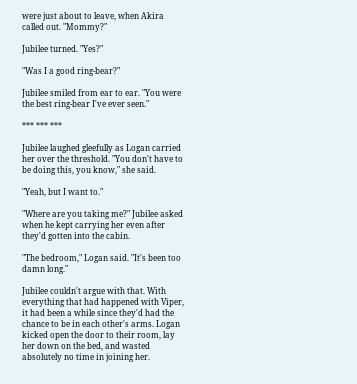were just about to leave, when Akira called out. "Mommy?"

Jubilee turned. "Yes?"

"Was I a good ring-bear?"

Jubilee smiled from ear to ear. "You were the best ring-bear I've ever seen."

*** *** ***

Jubilee laughed gleefully as Logan carried her over the threshold. "You don't have to be doing this, you know," she said.

"Yeah, but I want to."

"Where are you taking me?" Jubilee asked when he kept carrying her even after they'd gotten into the cabin.

"The bedroom," Logan said. "It's been too damn long."

Jubilee couldn't argue with that. With everything that had happened with Viper, it had been a while since they'd had the chance to be in each other's arms. Logan kicked open the door to their room, lay her down on the bed, and wasted absolutely no time in joining her.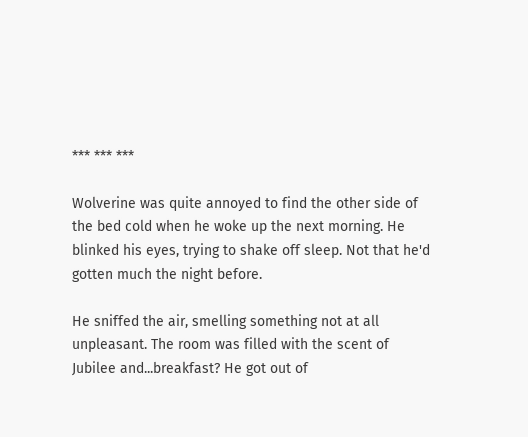*** *** ***

Wolverine was quite annoyed to find the other side of the bed cold when he woke up the next morning. He blinked his eyes, trying to shake off sleep. Not that he'd gotten much the night before.

He sniffed the air, smelling something not at all unpleasant. The room was filled with the scent of Jubilee and...breakfast? He got out of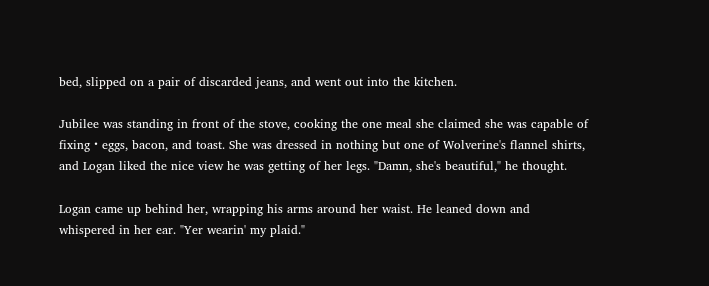bed, slipped on a pair of discarded jeans, and went out into the kitchen.

Jubilee was standing in front of the stove, cooking the one meal she claimed she was capable of fixing・eggs, bacon, and toast. She was dressed in nothing but one of Wolverine's flannel shirts, and Logan liked the nice view he was getting of her legs. "Damn, she's beautiful," he thought.

Logan came up behind her, wrapping his arms around her waist. He leaned down and whispered in her ear. "Yer wearin' my plaid."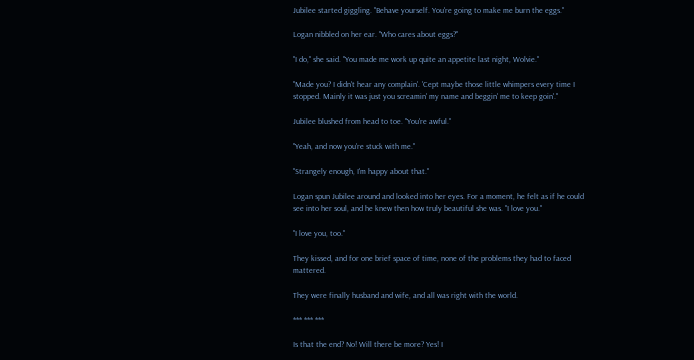Jubilee started giggling. "Behave yourself. You're going to make me burn the eggs."

Logan nibbled on her ear. "Who cares about eggs?"

"I do," she said. "You made me work up quite an appetite last night, Wolvie."

"Made you? I didn't hear any complain'. 'Cept maybe those little whimpers every time I stopped. Mainly it was just you screamin' my name and beggin' me to keep goin'."

Jubilee blushed from head to toe. "You're awful."

"Yeah, and now you're stuck with me."

"Strangely enough, I'm happy about that."

Logan spun Jubilee around and looked into her eyes. For a moment, he felt as if he could see into her soul, and he knew then how truly beautiful she was. "I love you."

"I love you, too."

They kissed, and for one brief space of time, none of the problems they had to faced mattered.

They were finally husband and wife, and all was right with the world.

*** *** ***

Is that the end? No! Will there be more? Yes! I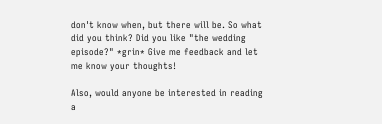don't know when, but there will be. So what did you think? Did you like "the wedding episode?" *grin* Give me feedback and let me know your thoughts!

Also, would anyone be interested in reading a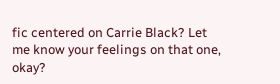fic centered on Carrie Black? Let me know your feelings on that one, okay?